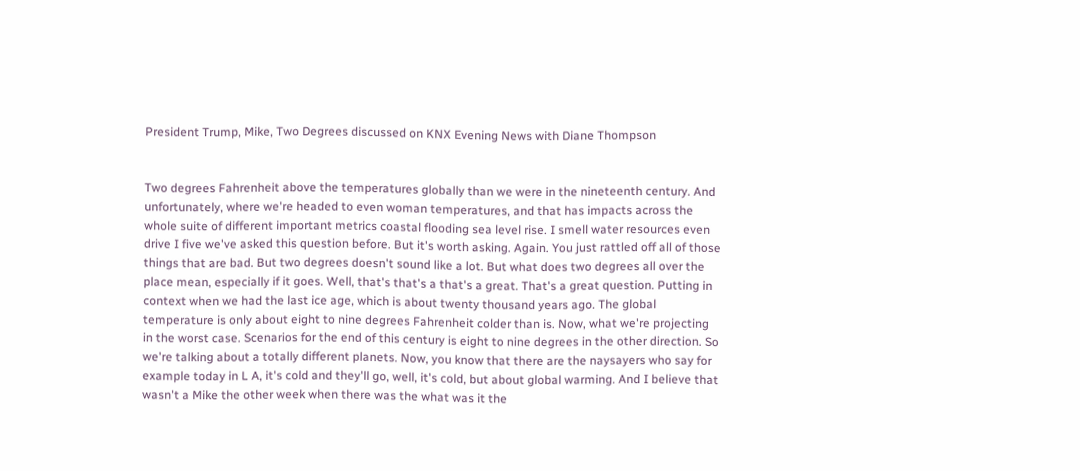President Trump, Mike, Two Degrees discussed on KNX Evening News with Diane Thompson


Two degrees Fahrenheit above the temperatures globally than we were in the nineteenth century. And unfortunately, where we're headed to even woman temperatures, and that has impacts across the whole suite of different important metrics coastal flooding sea level rise. I smell water resources even drive I five we've asked this question before. But it's worth asking. Again. You just rattled off all of those things that are bad. But two degrees doesn't sound like a lot. But what does two degrees all over the place mean, especially if it goes. Well, that's that's a that's a great. That's a great question. Putting in context when we had the last ice age, which is about twenty thousand years ago. The global temperature is only about eight to nine degrees Fahrenheit colder than is. Now, what we're projecting in the worst case. Scenarios for the end of this century is eight to nine degrees in the other direction. So we're talking about a totally different planets. Now, you know that there are the naysayers who say for example today in L A, it's cold and they'll go, well, it's cold, but about global warming. And I believe that wasn't a Mike the other week when there was the what was it the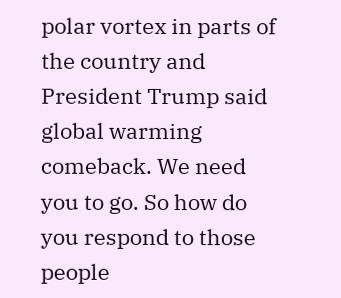polar vortex in parts of the country and President Trump said global warming comeback. We need you to go. So how do you respond to those people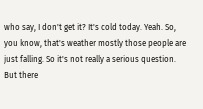who say, I don't get it? It's cold today. Yeah. So, you know, that's weather mostly those people are just falling. So it's not really a serious question. But there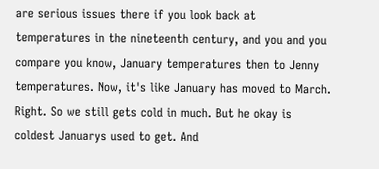are serious issues there if you look back at temperatures in the nineteenth century, and you and you compare you know, January temperatures then to Jenny temperatures. Now, it's like January has moved to March. Right. So we still gets cold in much. But he okay is coldest Januarys used to get. And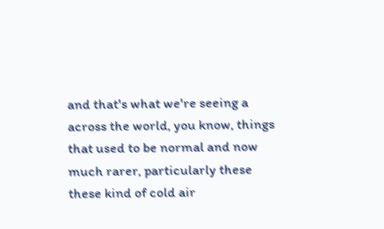and that's what we're seeing a across the world, you know, things that used to be normal and now much rarer, particularly these these kind of cold air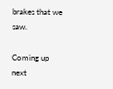brakes that we saw.

Coming up next